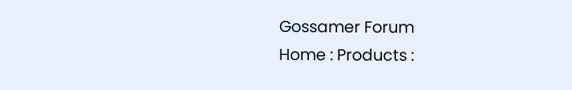Gossamer Forum
Home : Products :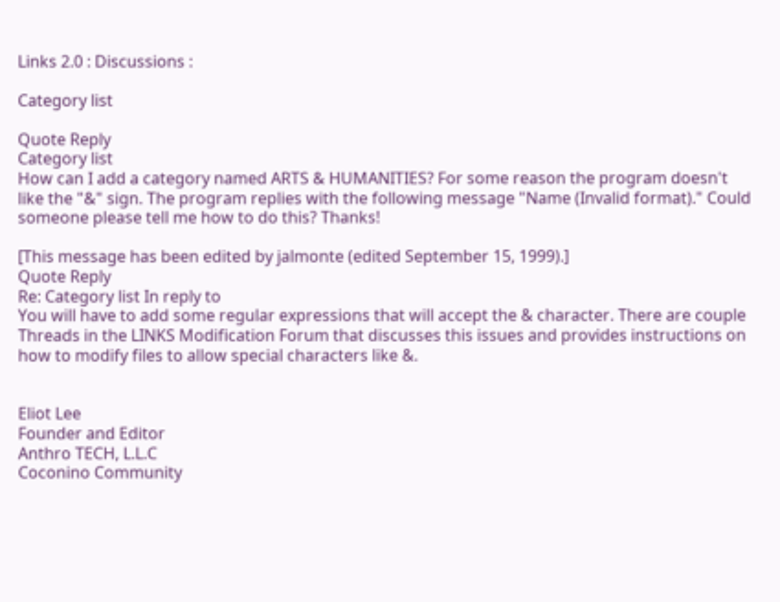Links 2.0 : Discussions :

Category list

Quote Reply
Category list
How can I add a category named ARTS & HUMANITIES? For some reason the program doesn't like the "&" sign. The program replies with the following message "Name (Invalid format)." Could someone please tell me how to do this? Thanks!

[This message has been edited by jalmonte (edited September 15, 1999).]
Quote Reply
Re: Category list In reply to
You will have to add some regular expressions that will accept the & character. There are couple Threads in the LINKS Modification Forum that discusses this issues and provides instructions on how to modify files to allow special characters like &.


Eliot Lee
Founder and Editor
Anthro TECH, L.L.C
Coconino Community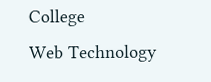College
Web Technology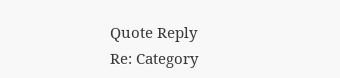Quote Reply
Re: Category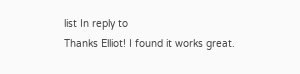list In reply to
Thanks Elliot! I found it works great.